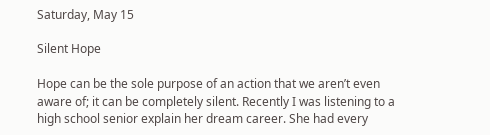Saturday, May 15

Silent Hope

Hope can be the sole purpose of an action that we aren’t even aware of; it can be completely silent. Recently I was listening to a high school senior explain her dream career. She had every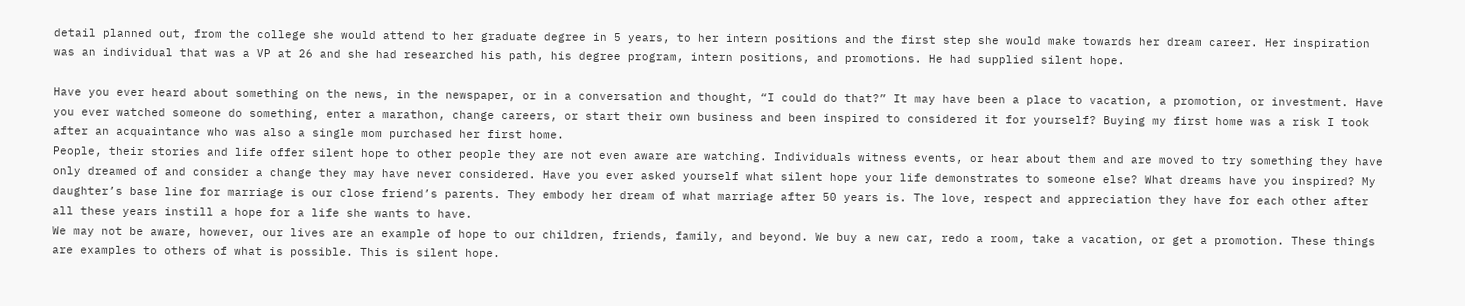detail planned out, from the college she would attend to her graduate degree in 5 years, to her intern positions and the first step she would make towards her dream career. Her inspiration was an individual that was a VP at 26 and she had researched his path, his degree program, intern positions, and promotions. He had supplied silent hope.

Have you ever heard about something on the news, in the newspaper, or in a conversation and thought, “I could do that?” It may have been a place to vacation, a promotion, or investment. Have you ever watched someone do something, enter a marathon, change careers, or start their own business and been inspired to considered it for yourself? Buying my first home was a risk I took after an acquaintance who was also a single mom purchased her first home.
People, their stories and life offer silent hope to other people they are not even aware are watching. Individuals witness events, or hear about them and are moved to try something they have only dreamed of and consider a change they may have never considered. Have you ever asked yourself what silent hope your life demonstrates to someone else? What dreams have you inspired? My daughter’s base line for marriage is our close friend’s parents. They embody her dream of what marriage after 50 years is. The love, respect and appreciation they have for each other after all these years instill a hope for a life she wants to have.
We may not be aware, however, our lives are an example of hope to our children, friends, family, and beyond. We buy a new car, redo a room, take a vacation, or get a promotion. These things are examples to others of what is possible. This is silent hope.